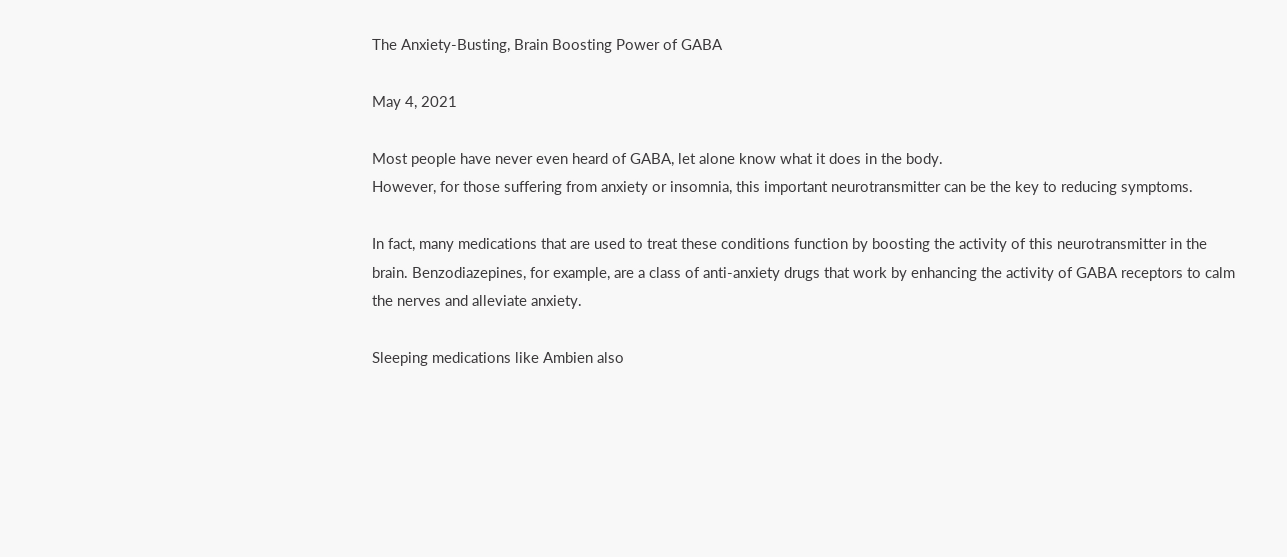The Anxiety-Busting, Brain Boosting Power of GABA

May 4, 2021

Most people have never even heard of GABA, let alone know what it does in the body.
However, for those suffering from anxiety or insomnia, this important neurotransmitter can be the key to reducing symptoms.

In fact, many medications that are used to treat these conditions function by boosting the activity of this neurotransmitter in the brain. Benzodiazepines, for example, are a class of anti-anxiety drugs that work by enhancing the activity of GABA receptors to calm the nerves and alleviate anxiety.

Sleeping medications like Ambien also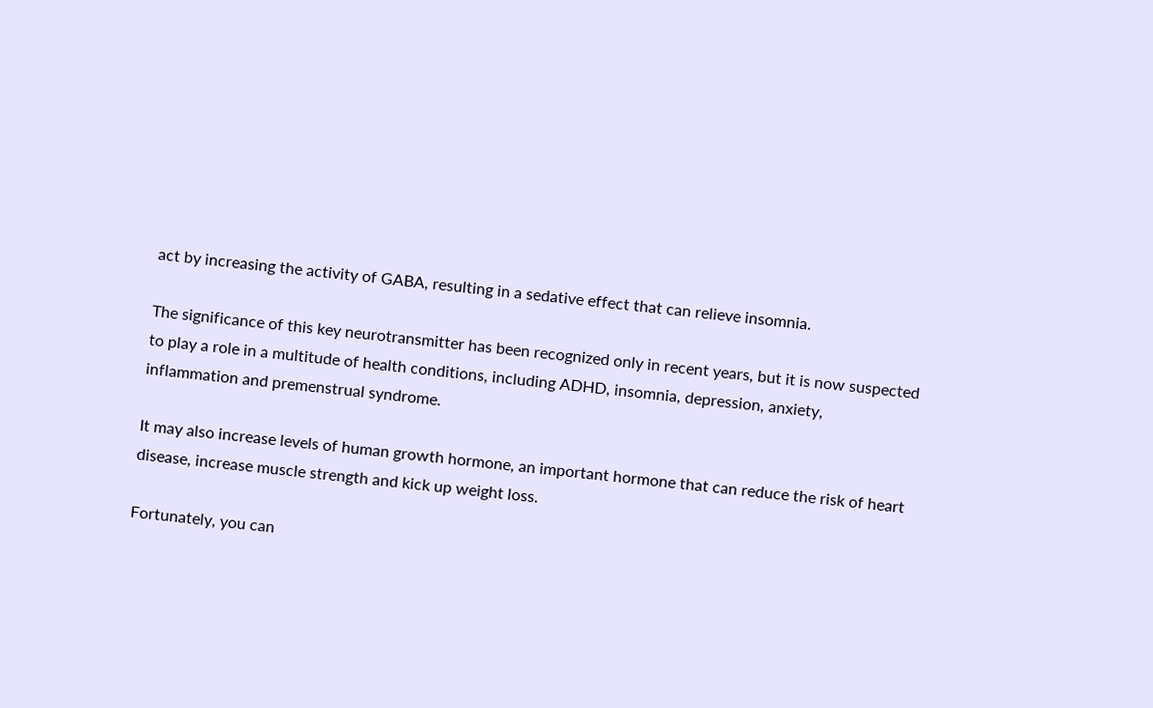act by increasing the activity of GABA, resulting in a sedative effect that can relieve insomnia.

The significance of this key neurotransmitter has been recognized only in recent years, but it is now suspected to play a role in a multitude of health conditions, including ADHD, insomnia, depression, anxiety, inflammation and premenstrual syndrome.

It may also increase levels of human growth hormone, an important hormone that can reduce the risk of heart disease, increase muscle strength and kick up weight loss.

Fortunately, you can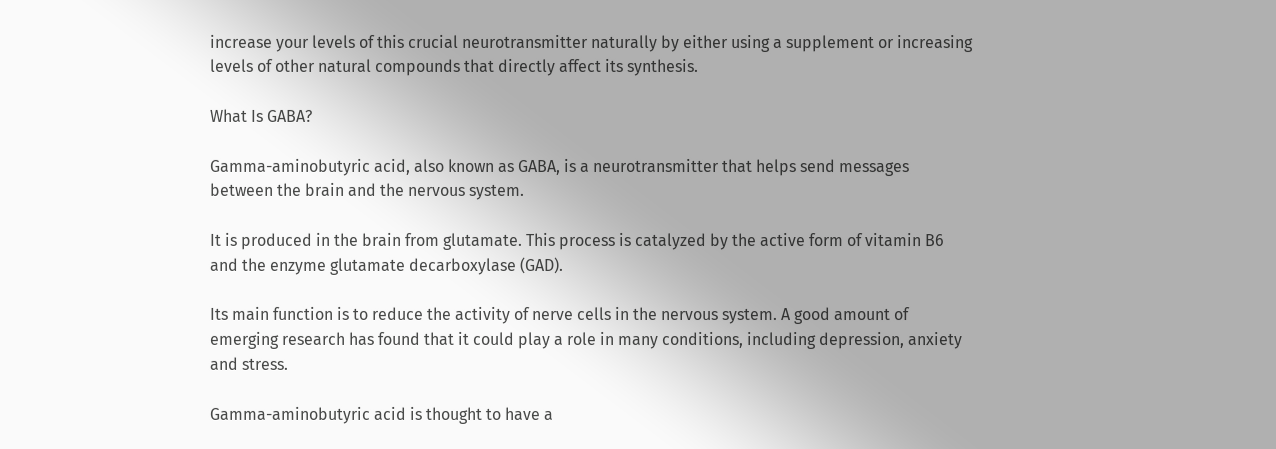increase your levels of this crucial neurotransmitter naturally by either using a supplement or increasing levels of other natural compounds that directly affect its synthesis.

What Is GABA?

Gamma-aminobutyric acid, also known as GABA, is a neurotransmitter that helps send messages between the brain and the nervous system.

It is produced in the brain from glutamate. This process is catalyzed by the active form of vitamin B6 and the enzyme glutamate decarboxylase (GAD).

Its main function is to reduce the activity of nerve cells in the nervous system. A good amount of emerging research has found that it could play a role in many conditions, including depression, anxiety and stress.

Gamma-aminobutyric acid is thought to have a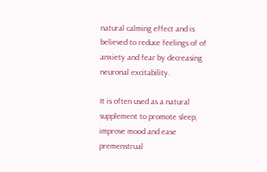natural calming effect and is believed to reduce feelings of of anxiety and fear by decreasing neuronal excitability.

It is often used as a natural supplement to promote sleep, improve mood and ease premenstrual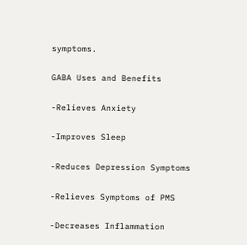symptoms.

GABA Uses and Benefits

-Relieves Anxiety

-Improves Sleep

-Reduces Depression Symptoms

-Relieves Symptoms of PMS

-Decreases Inflammation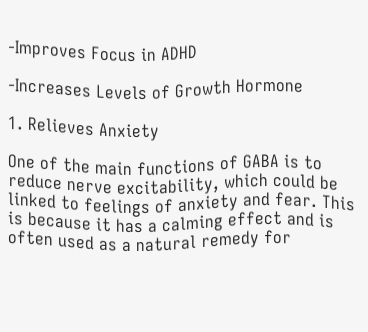-Improves Focus in ADHD

-Increases Levels of Growth Hormone

1. Relieves Anxiety

One of the main functions of GABA is to reduce nerve excitability, which could be linked to feelings of anxiety and fear. This is because it has a calming effect and is often used as a natural remedy for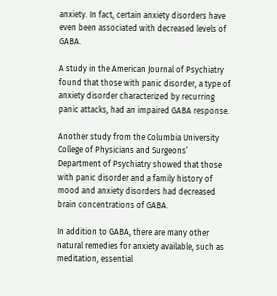anxiety. In fact, certain anxiety disorders have even been associated with decreased levels of GABA.

A study in the American Journal of Psychiatry found that those with panic disorder, a type of anxiety disorder characterized by recurring panic attacks, had an impaired GABA response.

Another study from the Columbia University College of Physicians and Surgeons’ Department of Psychiatry showed that those with panic disorder and a family history of mood and anxiety disorders had decreased brain concentrations of GABA.

In addition to GABA, there are many other natural remedies for anxiety available, such as meditation, essential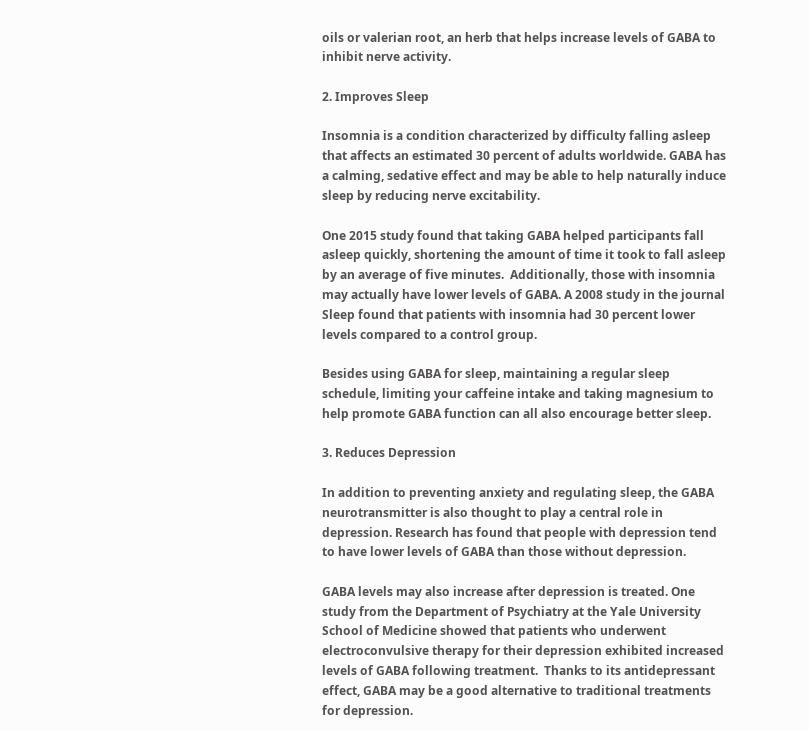oils or valerian root, an herb that helps increase levels of GABA to inhibit nerve activity.

2. Improves Sleep

Insomnia is a condition characterized by difficulty falling asleep that affects an estimated 30 percent of adults worldwide. GABA has a calming, sedative effect and may be able to help naturally induce sleep by reducing nerve excitability.

One 2015 study found that taking GABA helped participants fall asleep quickly, shortening the amount of time it took to fall asleep by an average of five minutes.  Additionally, those with insomnia may actually have lower levels of GABA. A 2008 study in the journal Sleep found that patients with insomnia had 30 percent lower levels compared to a control group.

Besides using GABA for sleep, maintaining a regular sleep schedule, limiting your caffeine intake and taking magnesium to help promote GABA function can all also encourage better sleep.

3. Reduces Depression

In addition to preventing anxiety and regulating sleep, the GABA neurotransmitter is also thought to play a central role in depression. Research has found that people with depression tend to have lower levels of GABA than those without depression.

GABA levels may also increase after depression is treated. One study from the Department of Psychiatry at the Yale University School of Medicine showed that patients who underwent electroconvulsive therapy for their depression exhibited increased levels of GABA following treatment.  Thanks to its antidepressant effect, GABA may be a good alternative to traditional treatments for depression.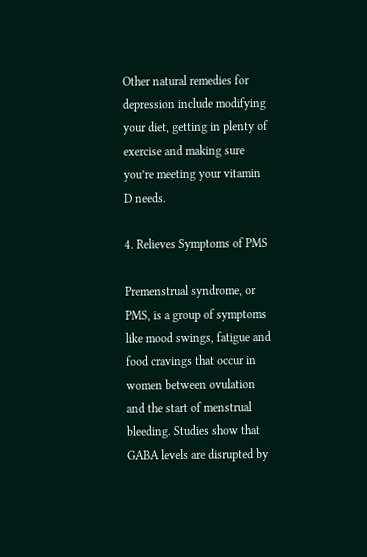Other natural remedies for depression include modifying your diet, getting in plenty of exercise and making sure you’re meeting your vitamin D needs.

4. Relieves Symptoms of PMS

Premenstrual syndrome, or PMS, is a group of symptoms like mood swings, fatigue and food cravings that occur in women between ovulation and the start of menstrual bleeding. Studies show that GABA levels are disrupted by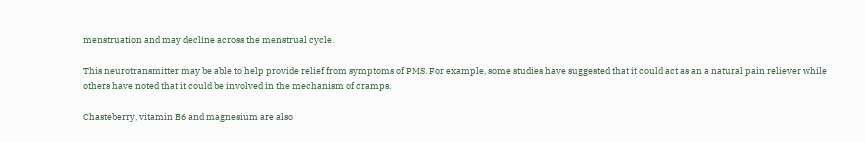menstruation and may decline across the menstrual cycle.

This neurotransmitter may be able to help provide relief from symptoms of PMS. For example, some studies have suggested that it could act as an a natural pain reliever while others have noted that it could be involved in the mechanism of cramps.

Chasteberry, vitamin B6 and magnesium are also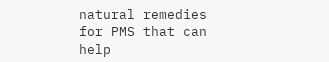natural remedies for PMS that can help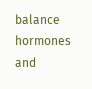balance hormones and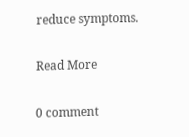reduce symptoms.

Read More

0 comment